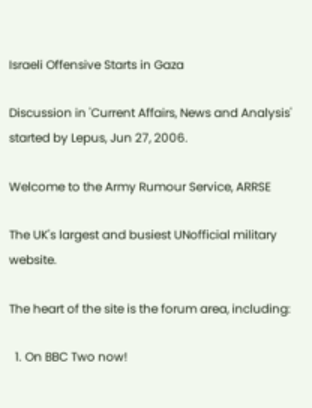Israeli Offensive Starts in Gaza

Discussion in 'Current Affairs, News and Analysis' started by Lepus, Jun 27, 2006.

Welcome to the Army Rumour Service, ARRSE

The UK's largest and busiest UNofficial military website.

The heart of the site is the forum area, including:

  1. On BBC Two now!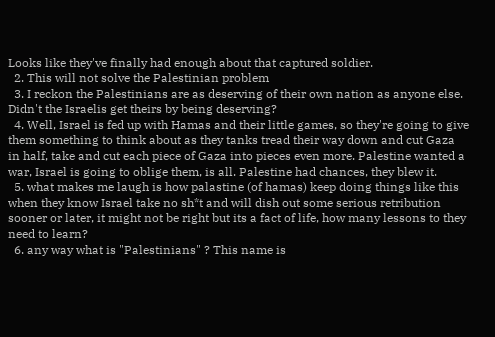Looks like they've finally had enough about that captured soldier.
  2. This will not solve the Palestinian problem
  3. I reckon the Palestinians are as deserving of their own nation as anyone else. Didn't the Israelis get theirs by being deserving?
  4. Well, Israel is fed up with Hamas and their little games, so they're going to give them something to think about as they tanks tread their way down and cut Gaza in half, take and cut each piece of Gaza into pieces even more. Palestine wanted a war, Israel is going to oblige them, is all. Palestine had chances, they blew it.
  5. what makes me laugh is how palastine (of hamas) keep doing things like this when they know Israel take no sh*t and will dish out some serious retribution sooner or later, it might not be right but its a fact of life, how many lessons to they need to learn?
  6. any way what is "Palestinians" ? This name is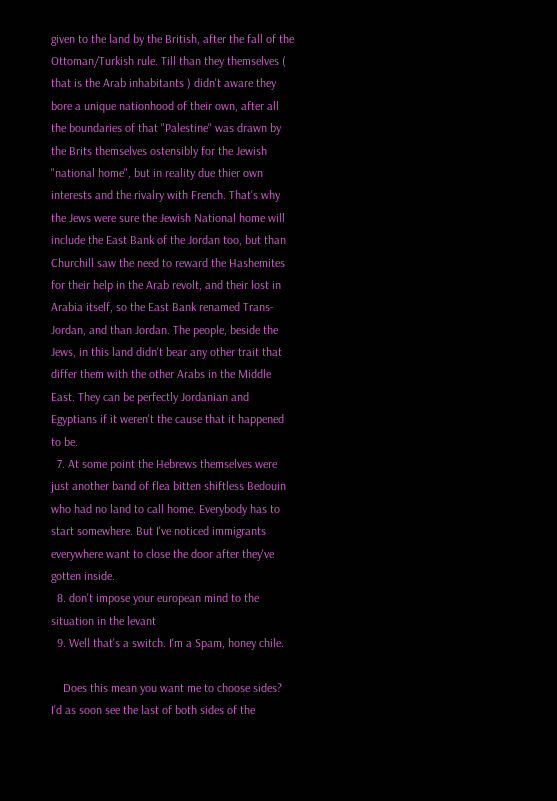given to the land by the British, after the fall of the Ottoman/Turkish rule. Till than they themselves ( that is the Arab inhabitants ) didn't aware they bore a unique nationhood of their own, after all the boundaries of that "Palestine" was drawn by the Brits themselves ostensibly for the Jewish "national home", but in reality due thier own interests and the rivalry with French. That's why the Jews were sure the Jewish National home will include the East Bank of the Jordan too, but than Churchill saw the need to reward the Hashemites for their help in the Arab revolt, and their lost in Arabia itself, so the East Bank renamed Trans-Jordan, and than Jordan. The people, beside the Jews, in this land didn't bear any other trait that differ them with the other Arabs in the Middle East. They can be perfectly Jordanian and Egyptians if it weren't the cause that it happened to be.
  7. At some point the Hebrews themselves were just another band of flea bitten shiftless Bedouin who had no land to call home. Everybody has to start somewhere. But I've noticed immigrants everywhere want to close the door after they've gotten inside.
  8. don't impose your european mind to the situation in the levant
  9. Well that's a switch. I'm a Spam, honey chile.

    Does this mean you want me to choose sides? I'd as soon see the last of both sides of the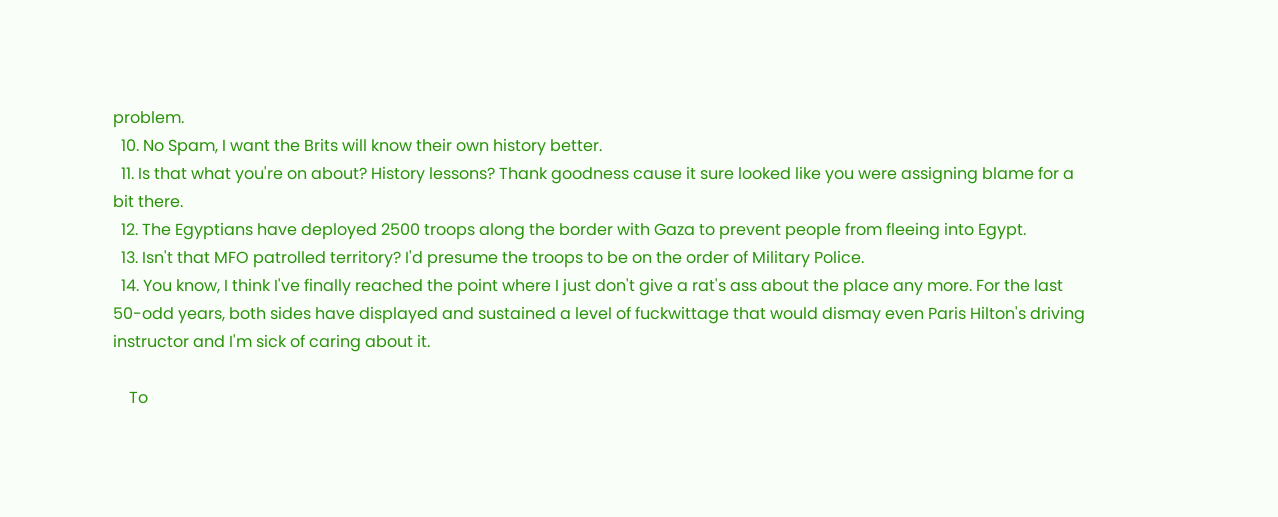problem.
  10. No Spam, I want the Brits will know their own history better.
  11. Is that what you're on about? History lessons? Thank goodness cause it sure looked like you were assigning blame for a bit there.
  12. The Egyptians have deployed 2500 troops along the border with Gaza to prevent people from fleeing into Egypt.
  13. Isn't that MFO patrolled territory? I'd presume the troops to be on the order of Military Police.
  14. You know, I think I've finally reached the point where I just don't give a rat's ass about the place any more. For the last 50-odd years, both sides have displayed and sustained a level of fuckwittage that would dismay even Paris Hilton's driving instructor and I'm sick of caring about it.

    To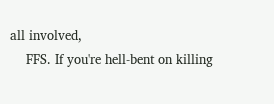all involved,
    FFS. If you're hell-bent on killing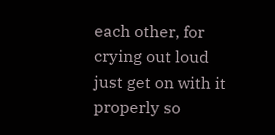each other, for crying out loud just get on with it properly so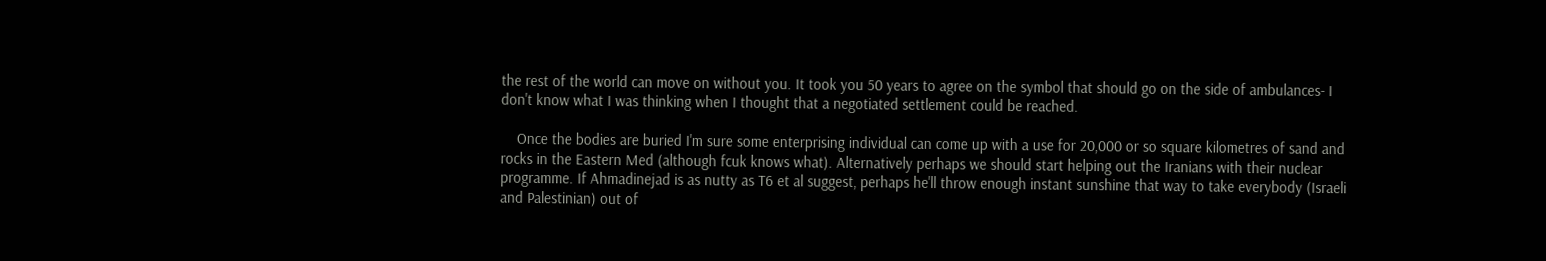the rest of the world can move on without you. It took you 50 years to agree on the symbol that should go on the side of ambulances- I don't know what I was thinking when I thought that a negotiated settlement could be reached.

    Once the bodies are buried I'm sure some enterprising individual can come up with a use for 20,000 or so square kilometres of sand and rocks in the Eastern Med (although fcuk knows what). Alternatively perhaps we should start helping out the Iranians with their nuclear programme. If Ahmadinejad is as nutty as T6 et al suggest, perhaps he'll throw enough instant sunshine that way to take everybody (Israeli and Palestinian) out of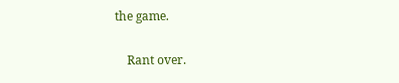the game.

    Rant over.